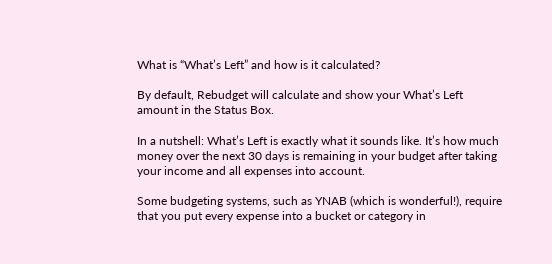What is “What’s Left” and how is it calculated?

By default, Rebudget will calculate and show your What’s Left amount in the Status Box.

In a nutshell: What’s Left is exactly what it sounds like. It’s how much money over the next 30 days is remaining in your budget after taking your income and all expenses into account.

Some budgeting systems, such as YNAB (which is wonderful!), require that you put every expense into a bucket or category in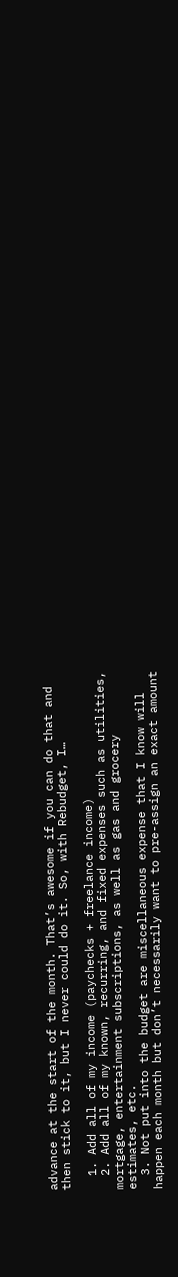advance at the start of the month. That’s awesome if you can do that and then stick to it, but I never could do it. So, with Rebudget, I…

  1. Add all of my income (paychecks + freelance income)
  2. Add all of my known, recurring, and fixed expenses such as utilities, mortgage, entertainment subscriptions, as well as gas and grocery estimates, etc.
  3. Not put into the budget are miscellaneous expense that I know will happen each month but don’t necessarily want to pre-assign an exact amount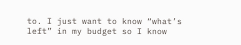to. I just want to know “what’s left” in my budget so I know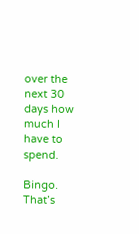over the next 30 days how much I have to spend.

Bingo. That’s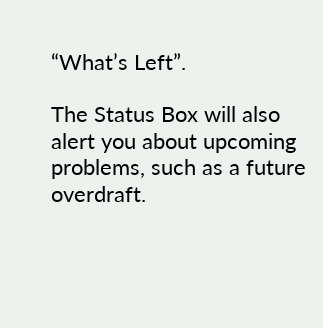“What’s Left”.

The Status Box will also alert you about upcoming problems, such as a future overdraft.